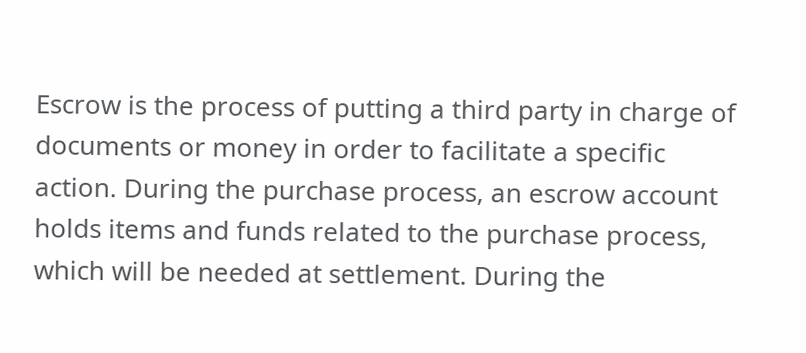Escrow is the process of putting a third party in charge of documents or money in order to facilitate a specific action. During the purchase process, an escrow account holds items and funds related to the purchase process, which will be needed at settlement. During the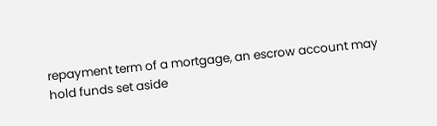repayment term of a mortgage, an escrow account may hold funds set aside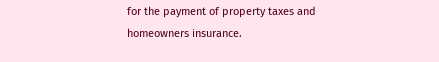for the payment of property taxes and homeowners insurance.